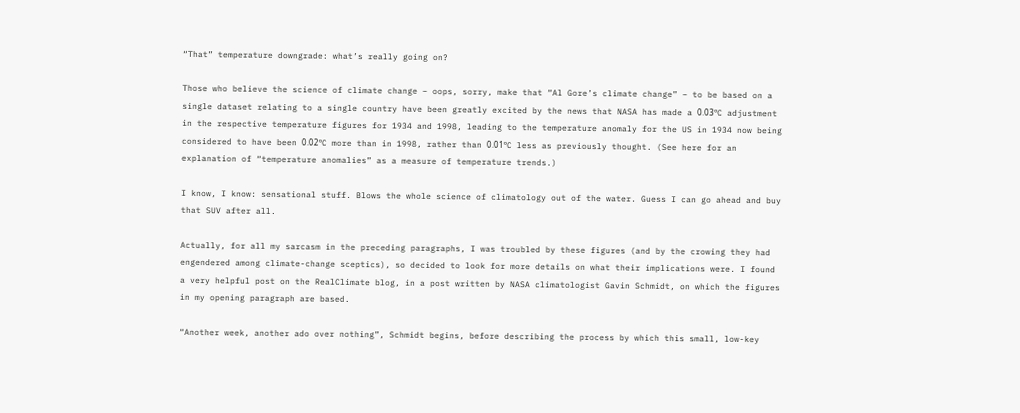“That” temperature downgrade: what’s really going on?

Those who believe the science of climate change – oops, sorry, make that “Al Gore’s climate change” – to be based on a single dataset relating to a single country have been greatly excited by the news that NASA has made a 0.03ºC adjustment in the respective temperature figures for 1934 and 1998, leading to the temperature anomaly for the US in 1934 now being considered to have been 0.02ºC more than in 1998, rather than 0.01ºC less as previously thought. (See here for an explanation of “temperature anomalies” as a measure of temperature trends.)

I know, I know: sensational stuff. Blows the whole science of climatology out of the water. Guess I can go ahead and buy that SUV after all.

Actually, for all my sarcasm in the preceding paragraphs, I was troubled by these figures (and by the crowing they had engendered among climate-change sceptics), so decided to look for more details on what their implications were. I found a very helpful post on the RealClimate blog, in a post written by NASA climatologist Gavin Schmidt, on which the figures in my opening paragraph are based.

“Another week, another ado over nothing”, Schmidt begins, before describing the process by which this small, low-key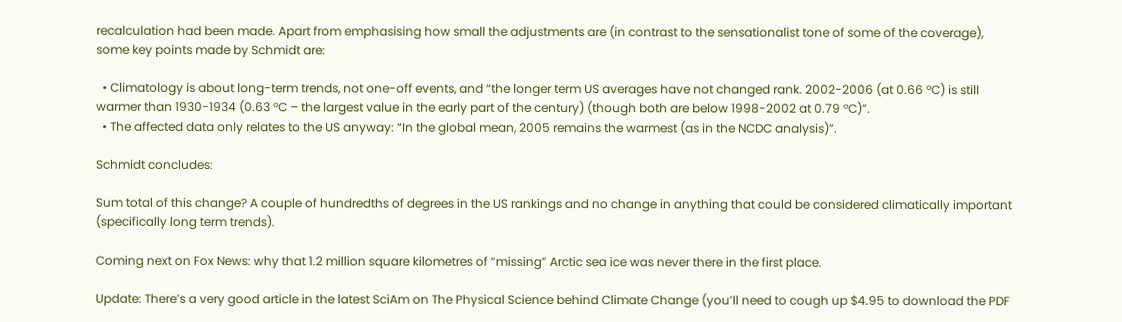recalculation had been made. Apart from emphasising how small the adjustments are (in contrast to the sensationalist tone of some of the coverage), some key points made by Schmidt are:

  • Climatology is about long-term trends, not one-off events, and “the longer term US averages have not changed rank. 2002-2006 (at 0.66 ºC) is still warmer than 1930-1934 (0.63 ºC – the largest value in the early part of the century) (though both are below 1998-2002 at 0.79 ºC)”.
  • The affected data only relates to the US anyway: “In the global mean, 2005 remains the warmest (as in the NCDC analysis)”.

Schmidt concludes:

Sum total of this change? A couple of hundredths of degrees in the US rankings and no change in anything that could be considered climatically important (specifically long term trends).

Coming next on Fox News: why that 1.2 million square kilometres of “missing” Arctic sea ice was never there in the first place.

Update: There’s a very good article in the latest SciAm on The Physical Science behind Climate Change (you’ll need to cough up $4.95 to download the PDF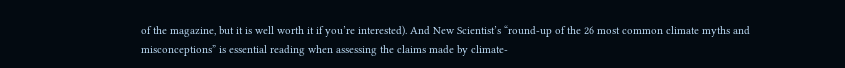of the magazine, but it is well worth it if you’re interested). And New Scientist’s “round-up of the 26 most common climate myths and misconceptions” is essential reading when assessing the claims made by climate-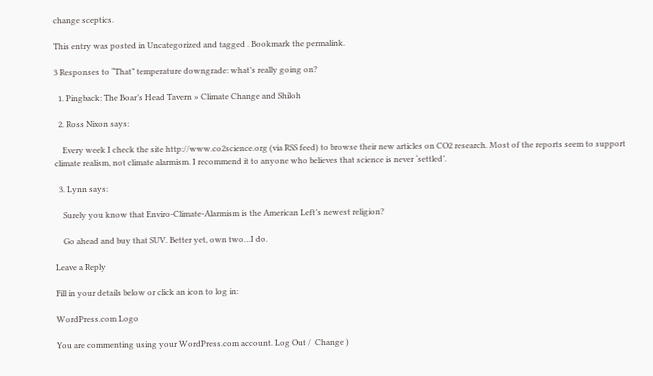change sceptics.

This entry was posted in Uncategorized and tagged . Bookmark the permalink.

3 Responses to “That” temperature downgrade: what’s really going on?

  1. Pingback: The Boar’s Head Tavern » Climate Change and Shiloh

  2. Ross Nixon says:

    Every week I check the site http://www.co2science.org (via RSS feed) to browse their new articles on CO2 research. Most of the reports seem to support climate realism, not climate alarmism. I recommend it to anyone who believes that science is never ‘settled’.

  3. Lynn says:

    Surely you know that Enviro-Climate-Alarmism is the American Left’s newest religion?

    Go ahead and buy that SUV. Better yet, own two…I do.

Leave a Reply

Fill in your details below or click an icon to log in:

WordPress.com Logo

You are commenting using your WordPress.com account. Log Out /  Change )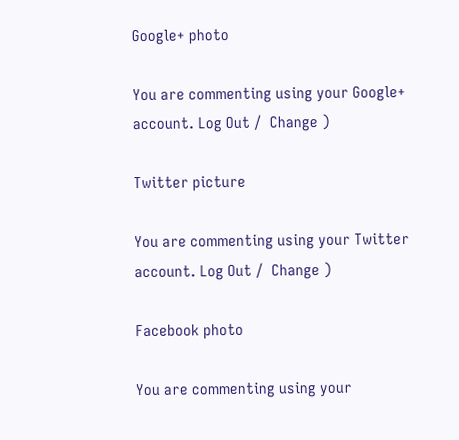Google+ photo

You are commenting using your Google+ account. Log Out /  Change )

Twitter picture

You are commenting using your Twitter account. Log Out /  Change )

Facebook photo

You are commenting using your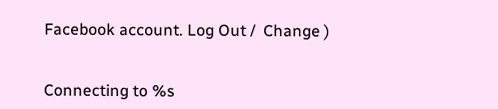Facebook account. Log Out /  Change )


Connecting to %s